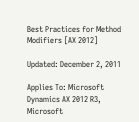Best Practices for Method Modifiers [AX 2012]

Updated: December 2, 2011

Applies To: Microsoft Dynamics AX 2012 R3, Microsoft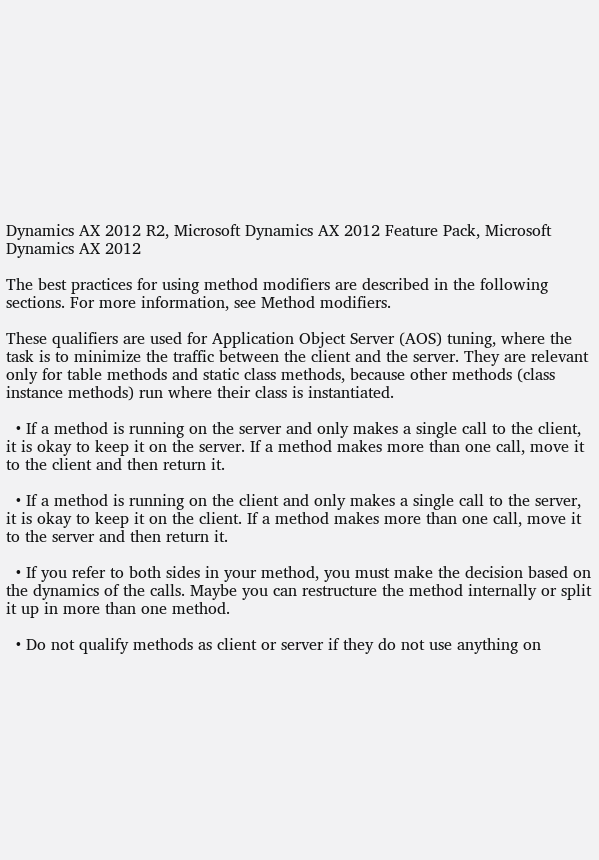Dynamics AX 2012 R2, Microsoft Dynamics AX 2012 Feature Pack, Microsoft Dynamics AX 2012

The best practices for using method modifiers are described in the following sections. For more information, see Method modifiers.

These qualifiers are used for Application Object Server (AOS) tuning, where the task is to minimize the traffic between the client and the server. They are relevant only for table methods and static class methods, because other methods (class instance methods) run where their class is instantiated.

  • If a method is running on the server and only makes a single call to the client, it is okay to keep it on the server. If a method makes more than one call, move it to the client and then return it.

  • If a method is running on the client and only makes a single call to the server, it is okay to keep it on the client. If a method makes more than one call, move it to the server and then return it.

  • If you refer to both sides in your method, you must make the decision based on the dynamics of the calls. Maybe you can restructure the method internally or split it up in more than one method.

  • Do not qualify methods as client or server if they do not use anything on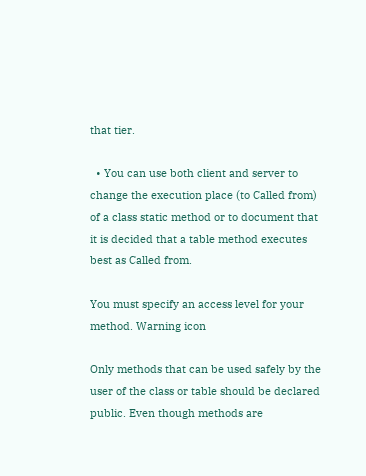that tier.

  • You can use both client and server to change the execution place (to Called from) of a class static method or to document that it is decided that a table method executes best as Called from.

You must specify an access level for your method. Warning icon

Only methods that can be used safely by the user of the class or table should be declared public. Even though methods are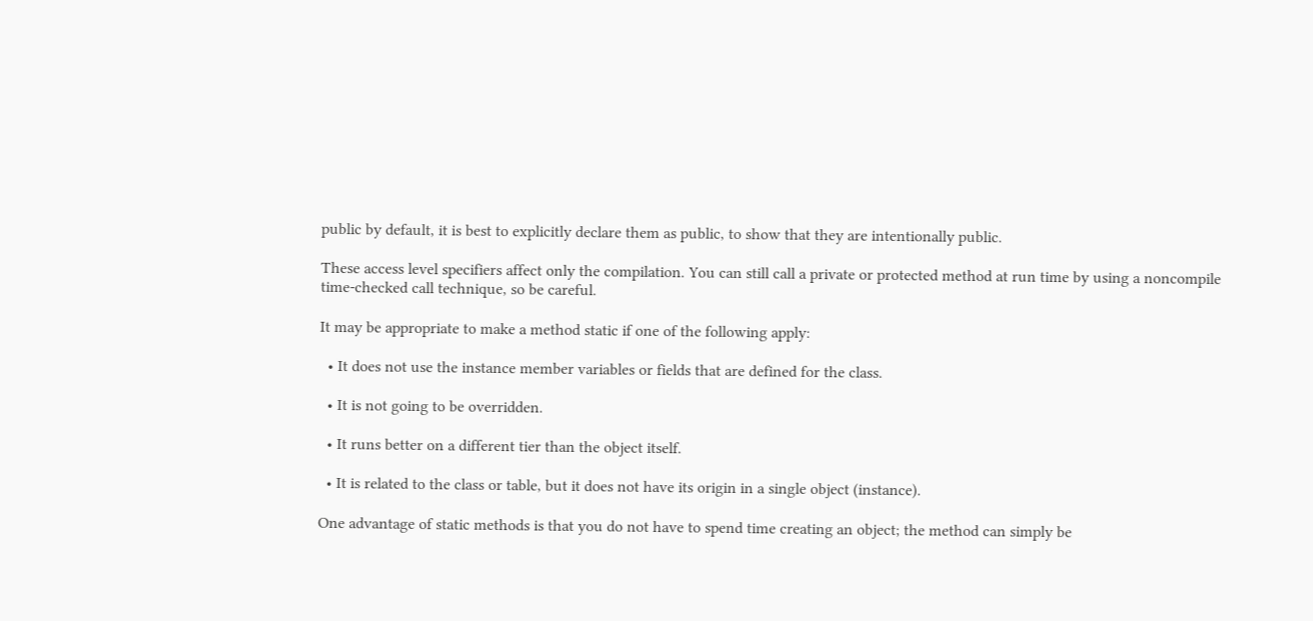public by default, it is best to explicitly declare them as public, to show that they are intentionally public.

These access level specifiers affect only the compilation. You can still call a private or protected method at run time by using a noncompile time-checked call technique, so be careful.

It may be appropriate to make a method static if one of the following apply:

  • It does not use the instance member variables or fields that are defined for the class.

  • It is not going to be overridden.

  • It runs better on a different tier than the object itself.

  • It is related to the class or table, but it does not have its origin in a single object (instance).

One advantage of static methods is that you do not have to spend time creating an object; the method can simply be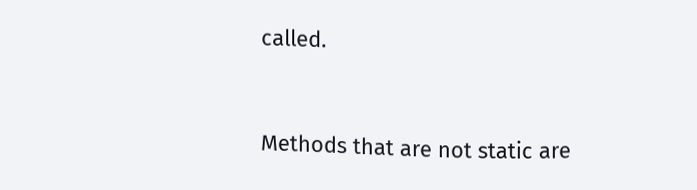called.


Methods that are not static are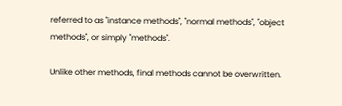referred to as "instance methods", "normal methods", "object methods", or simply "methods".

Unlike other methods, final methods cannot be overwritten.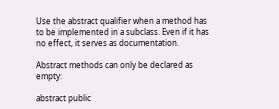Use the abstract qualifier when a method has to be implemented in a subclass. Even if it has no effect, it serves as documentation.

Abstract methods can only be declared as empty:

abstract public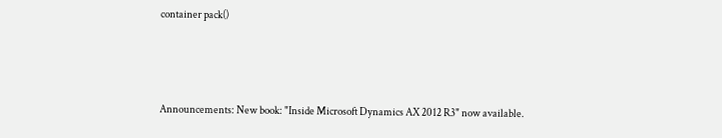container pack()



Announcements: New book: "Inside Microsoft Dynamics AX 2012 R3" now available.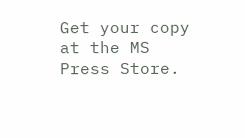Get your copy at the MS Press Store.